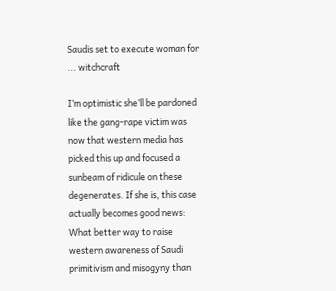Saudis set to execute woman for ... witchcraft

I’m optimistic she’ll be pardoned like the gang-rape victim was now that western media has picked this up and focused a sunbeam of ridicule on these degenerates. If she is, this case actually becomes good news: What better way to raise western awareness of Saudi primitivism and misogyny than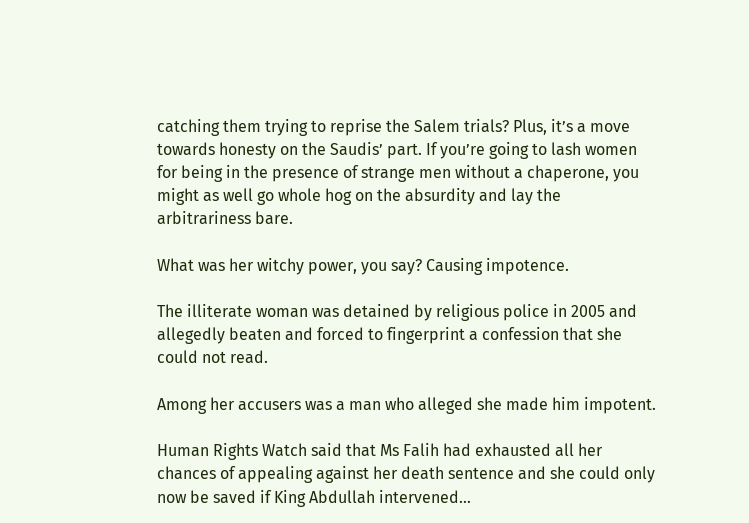catching them trying to reprise the Salem trials? Plus, it’s a move towards honesty on the Saudis’ part. If you’re going to lash women for being in the presence of strange men without a chaperone, you might as well go whole hog on the absurdity and lay the arbitrariness bare.

What was her witchy power, you say? Causing impotence.

The illiterate woman was detained by religious police in 2005 and allegedly beaten and forced to fingerprint a confession that she could not read.

Among her accusers was a man who alleged she made him impotent.

Human Rights Watch said that Ms Falih had exhausted all her chances of appealing against her death sentence and she could only now be saved if King Abdullah intervened…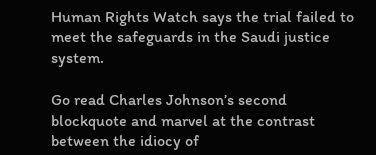Human Rights Watch says the trial failed to meet the safeguards in the Saudi justice system.

Go read Charles Johnson’s second blockquote and marvel at the contrast between the idiocy of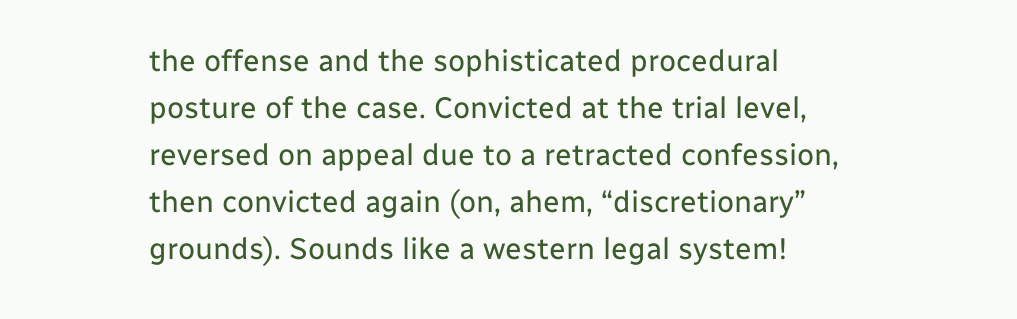the offense and the sophisticated procedural posture of the case. Convicted at the trial level, reversed on appeal due to a retracted confession, then convicted again (on, ahem, “discretionary” grounds). Sounds like a western legal system!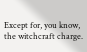Except for, you know, the witchcraft charge.